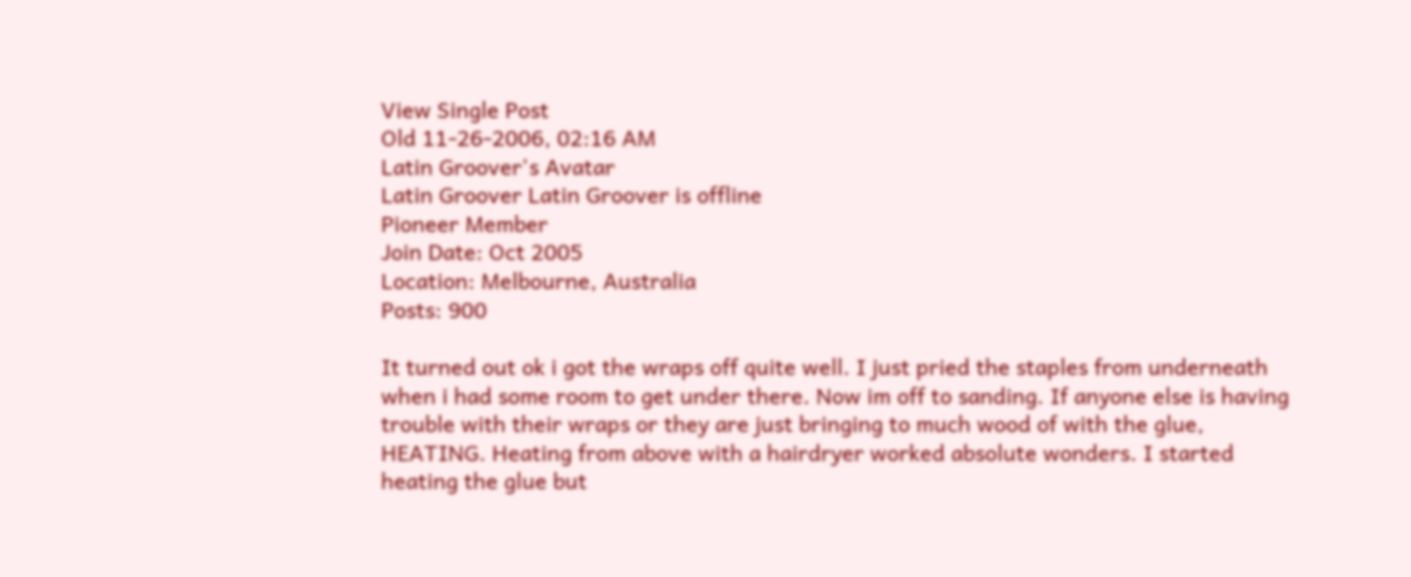View Single Post
Old 11-26-2006, 02:16 AM
Latin Groover's Avatar
Latin Groover Latin Groover is offline
Pioneer Member
Join Date: Oct 2005
Location: Melbourne, Australia
Posts: 900

It turned out ok i got the wraps off quite well. I just pried the staples from underneath when i had some room to get under there. Now im off to sanding. If anyone else is having trouble with their wraps or they are just bringing to much wood of with the glue, HEATING. Heating from above with a hairdryer worked absolute wonders. I started heating the glue but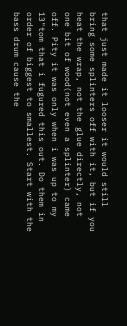that just made it looser it would still bring some splinters off with it, but if you heat the wrap, not the glue directly, not one bit of wood(not even a splinter) came off. Pity it was only when i was up to my 13"tom that i fugured this out. Do them in order of biggest to smallest. Start with the bass drum cause the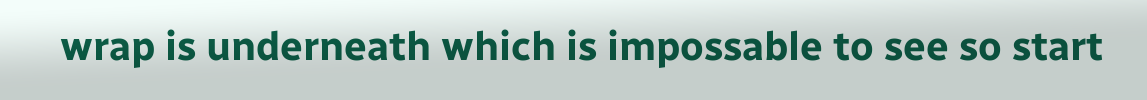wrap is underneath which is impossable to see so start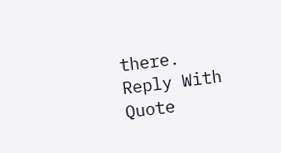there.
Reply With Quote